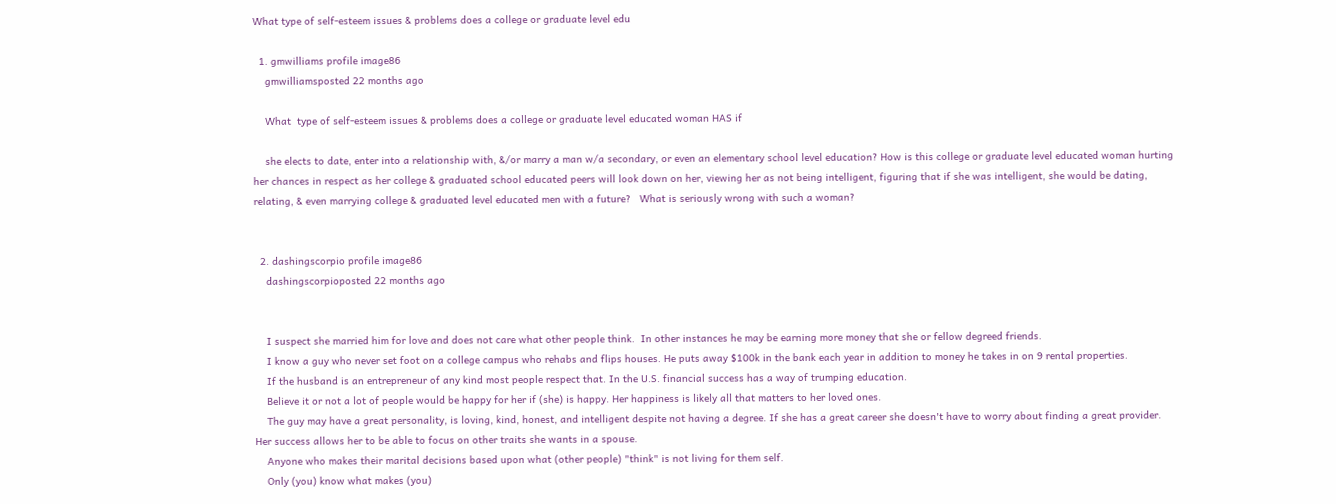What type of self-esteem issues & problems does a college or graduate level edu

  1. gmwilliams profile image86
    gmwilliamsposted 22 months ago

    What  type of self-esteem issues & problems does a college or graduate level educated woman HAS if

    she elects to date, enter into a relationship with, &/or marry a man w/a secondary, or even an elementary school level education? How is this college or graduate level educated woman hurting her chances in respect as her college & graduated school educated peers will look down on her, viewing her as not being intelligent, figuring that if she was intelligent, she would be dating, relating, & even marrying college & graduated level educated men with a future?   What is seriously wrong with such a woman?


  2. dashingscorpio profile image86
    dashingscorpioposted 22 months ago


    I suspect she married him for love and does not care what other people think.  In other instances he may be earning more money that she or fellow degreed friends.
    I know a guy who never set foot on a college campus who rehabs and flips houses. He puts away $100k in the bank each year in addition to money he takes in on 9 rental properties.
    If the husband is an entrepreneur of any kind most people respect that. In the U.S. financial success has a way of trumping education.
    Believe it or not a lot of people would be happy for her if (she) is happy. Her happiness is likely all that matters to her loved ones.
    The guy may have a great personality, is loving, kind, honest, and intelligent despite not having a degree. If she has a great career she doesn't have to worry about finding a great provider. Her success allows her to be able to focus on other traits she wants in a spouse.
    Anyone who makes their marital decisions based upon what (other people) "think" is not living for them self.
    Only (you) know what makes (you)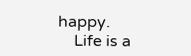happy.
    Life is a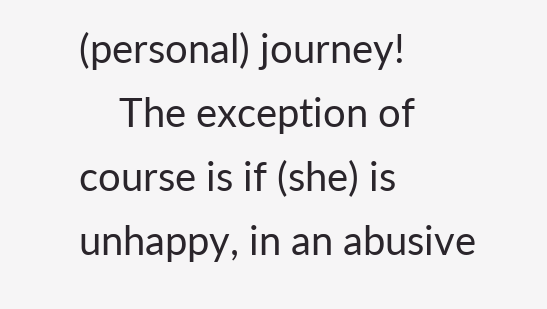(personal) journey!
    The exception of course is if (she) is unhappy, in an abusive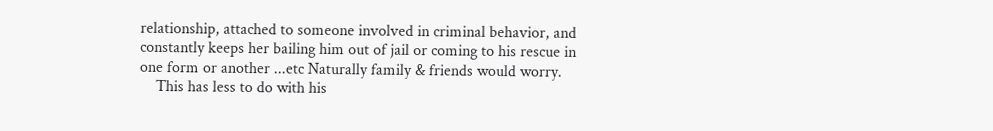relationship, attached to someone involved in criminal behavior, and constantly keeps her bailing him out of jail or coming to his rescue in one form or another ...etc Naturally family & friends would worry.
    This has less to do with his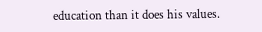education than it does his values.